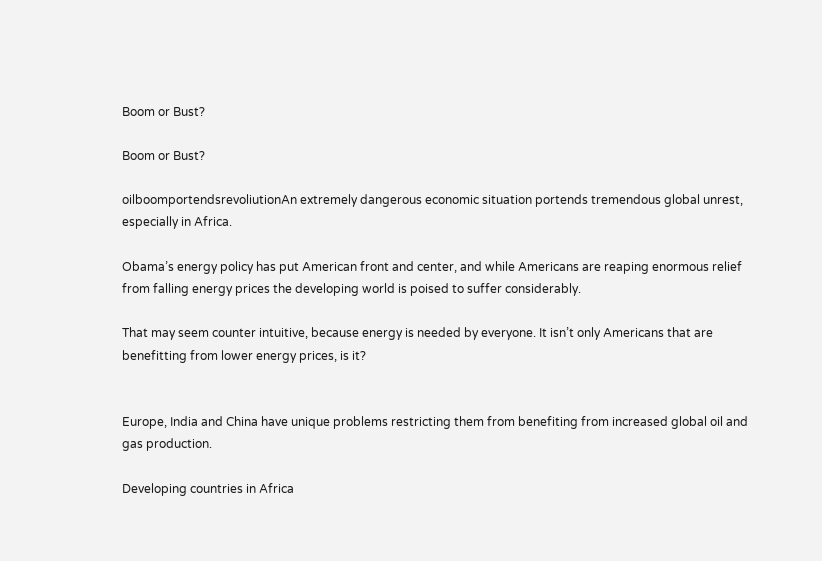Boom or Bust?

Boom or Bust?

oilboomportendsrevoliutionAn extremely dangerous economic situation portends tremendous global unrest, especially in Africa.

Obama’s energy policy has put American front and center, and while Americans are reaping enormous relief from falling energy prices the developing world is poised to suffer considerably.

That may seem counter intuitive, because energy is needed by everyone. It isn’t only Americans that are benefitting from lower energy prices, is it?


Europe, India and China have unique problems restricting them from benefiting from increased global oil and gas production.

Developing countries in Africa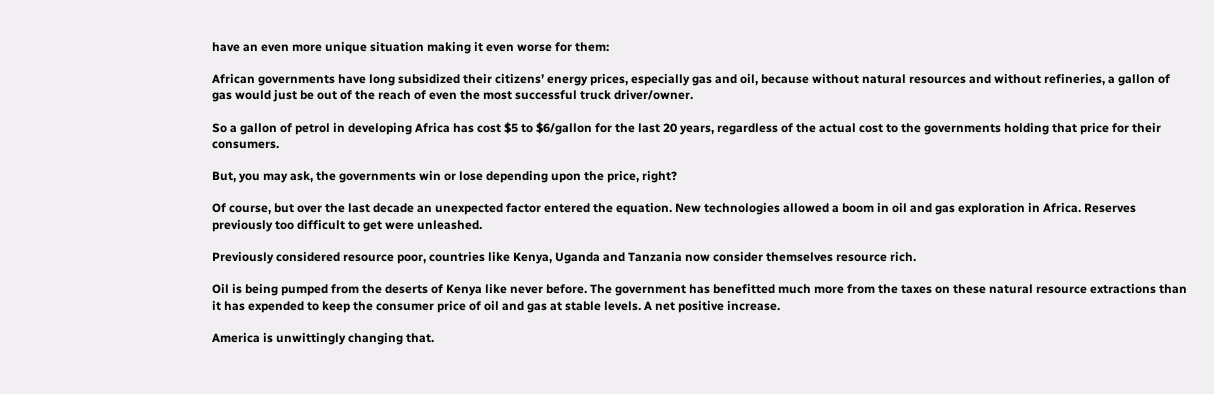have an even more unique situation making it even worse for them:

African governments have long subsidized their citizens’ energy prices, especially gas and oil, because without natural resources and without refineries, a gallon of gas would just be out of the reach of even the most successful truck driver/owner.

So a gallon of petrol in developing Africa has cost $5 to $6/gallon for the last 20 years, regardless of the actual cost to the governments holding that price for their consumers.

But, you may ask, the governments win or lose depending upon the price, right?

Of course, but over the last decade an unexpected factor entered the equation. New technologies allowed a boom in oil and gas exploration in Africa. Reserves previously too difficult to get were unleashed.

Previously considered resource poor, countries like Kenya, Uganda and Tanzania now consider themselves resource rich.

Oil is being pumped from the deserts of Kenya like never before. The government has benefitted much more from the taxes on these natural resource extractions than it has expended to keep the consumer price of oil and gas at stable levels. A net positive increase.

America is unwittingly changing that.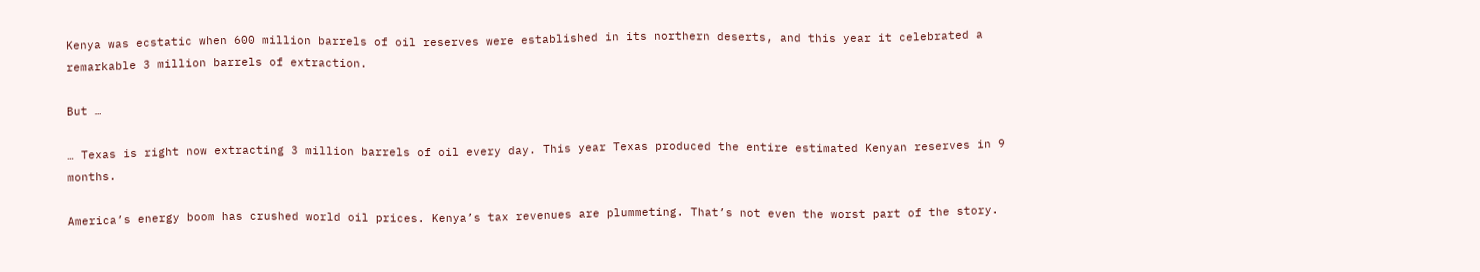Kenya was ecstatic when 600 million barrels of oil reserves were established in its northern deserts, and this year it celebrated a remarkable 3 million barrels of extraction.

But …

… Texas is right now extracting 3 million barrels of oil every day. This year Texas produced the entire estimated Kenyan reserves in 9 months.

America’s energy boom has crushed world oil prices. Kenya’s tax revenues are plummeting. That’s not even the worst part of the story.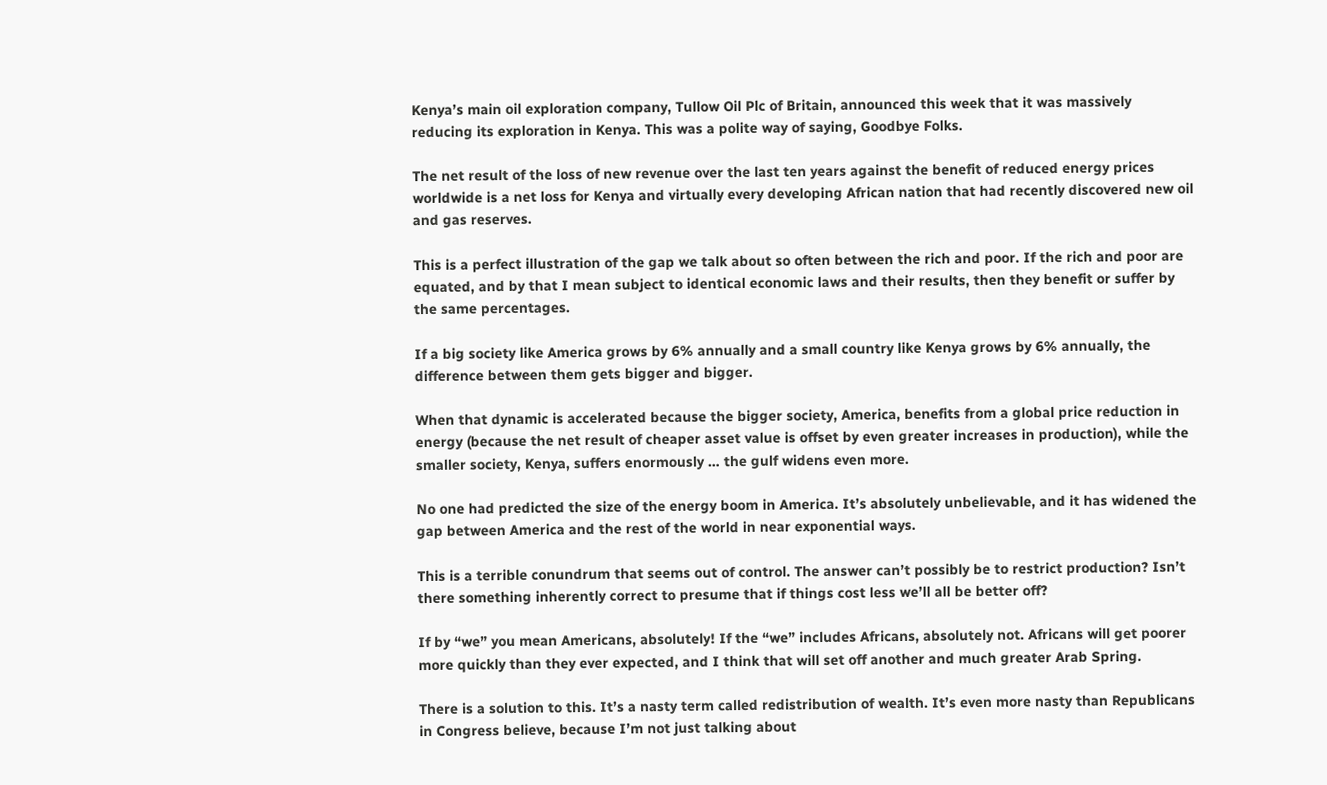Kenya’s main oil exploration company, Tullow Oil Plc of Britain, announced this week that it was massively reducing its exploration in Kenya. This was a polite way of saying, Goodbye Folks.

The net result of the loss of new revenue over the last ten years against the benefit of reduced energy prices worldwide is a net loss for Kenya and virtually every developing African nation that had recently discovered new oil and gas reserves.

This is a perfect illustration of the gap we talk about so often between the rich and poor. If the rich and poor are equated, and by that I mean subject to identical economic laws and their results, then they benefit or suffer by the same percentages.

If a big society like America grows by 6% annually and a small country like Kenya grows by 6% annually, the difference between them gets bigger and bigger.

When that dynamic is accelerated because the bigger society, America, benefits from a global price reduction in energy (because the net result of cheaper asset value is offset by even greater increases in production), while the smaller society, Kenya, suffers enormously … the gulf widens even more.

No one had predicted the size of the energy boom in America. It’s absolutely unbelievable, and it has widened the gap between America and the rest of the world in near exponential ways.

This is a terrible conundrum that seems out of control. The answer can’t possibly be to restrict production? Isn’t there something inherently correct to presume that if things cost less we’ll all be better off?

If by “we” you mean Americans, absolutely! If the “we” includes Africans, absolutely not. Africans will get poorer more quickly than they ever expected, and I think that will set off another and much greater Arab Spring.

There is a solution to this. It’s a nasty term called redistribution of wealth. It’s even more nasty than Republicans in Congress believe, because I’m not just talking about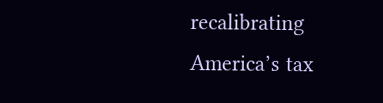recalibrating America’s tax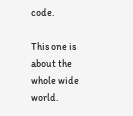code.

This one is about the whole wide world.